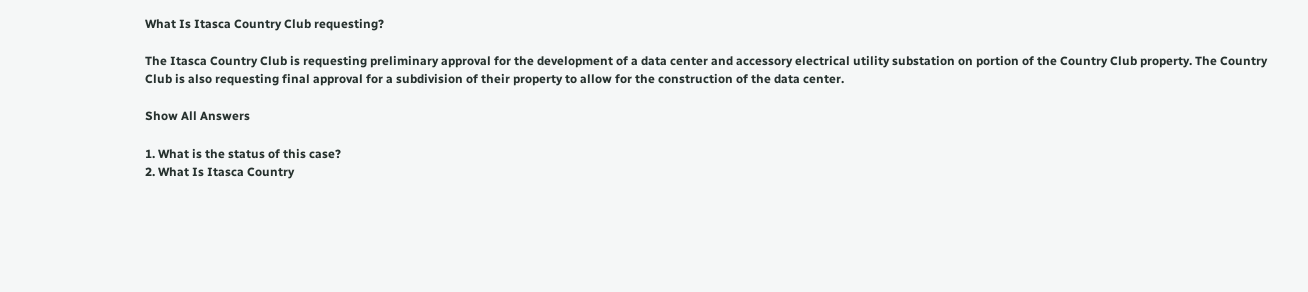What Is Itasca Country Club requesting?

The Itasca Country Club is requesting preliminary approval for the development of a data center and accessory electrical utility substation on portion of the Country Club property. The Country Club is also requesting final approval for a subdivision of their property to allow for the construction of the data center.

Show All Answers

1. What is the status of this case?
2. What Is Itasca Country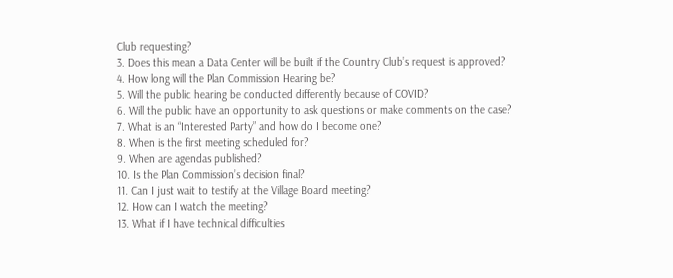Club requesting?
3. Does this mean a Data Center will be built if the Country Club’s request is approved?
4. How long will the Plan Commission Hearing be?
5. Will the public hearing be conducted differently because of COVID?
6. Will the public have an opportunity to ask questions or make comments on the case?
7. What is an “Interested Party” and how do I become one?
8. When is the first meeting scheduled for?
9. When are agendas published?
10. Is the Plan Commission’s decision final?
11. Can I just wait to testify at the Village Board meeting?
12. How can I watch the meeting?
13. What if I have technical difficulties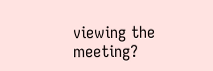viewing the meeting?